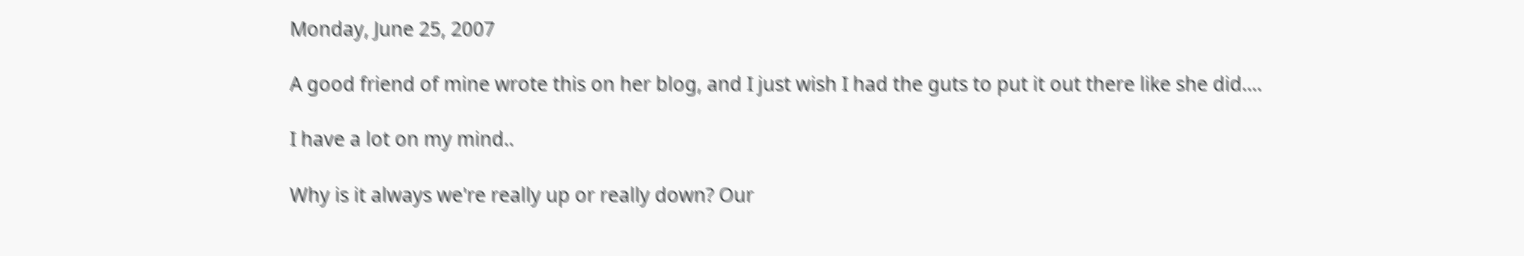Monday, June 25, 2007

A good friend of mine wrote this on her blog, and I just wish I had the guts to put it out there like she did....

I have a lot on my mind..

Why is it always we're really up or really down? Our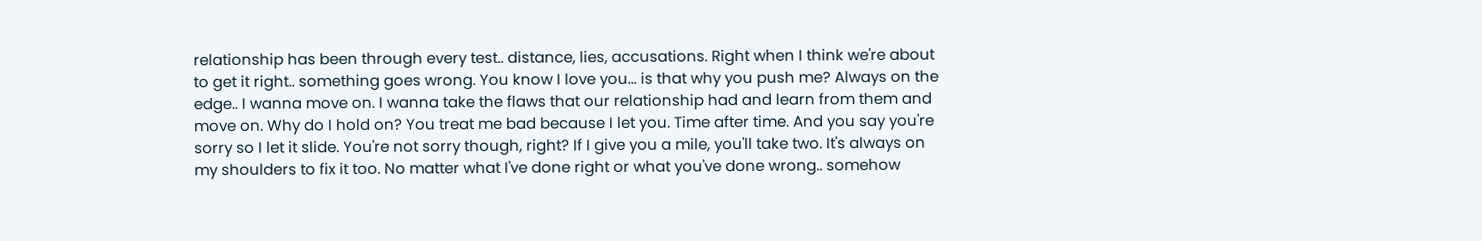relationship has been through every test.. distance, lies, accusations. Right when I think we're about to get it right.. something goes wrong. You know I love you... is that why you push me? Always on the edge.. I wanna move on. I wanna take the flaws that our relationship had and learn from them and move on. Why do I hold on? You treat me bad because I let you. Time after time. And you say you're sorry so I let it slide. You're not sorry though, right? If I give you a mile, you'll take two. It's always on my shoulders to fix it too. No matter what I've done right or what you've done wrong.. somehow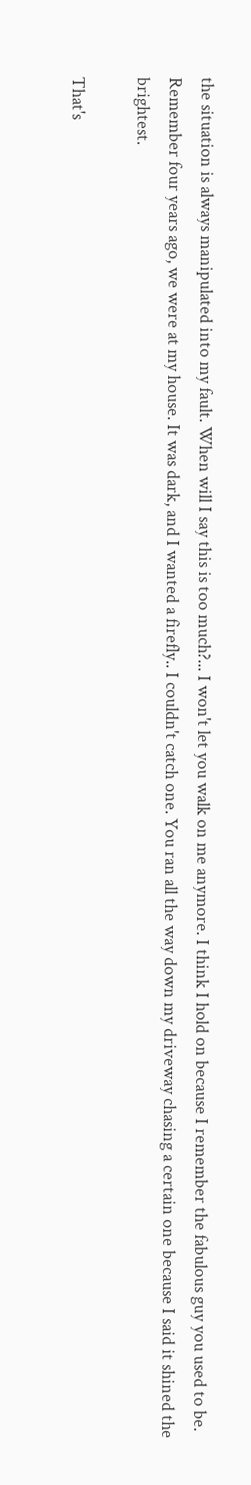the situation is always manipulated into my fault. When will I say this is too much?... I won't let you walk on me anymore. I think I hold on because I remember the fabulous guy you used to be. Remember four years ago, we were at my house. It was dark, and I wanted a firefly.. I couldn't catch one. You ran all the way down my driveway chasing a certain one because I said it shined the brightest.

That's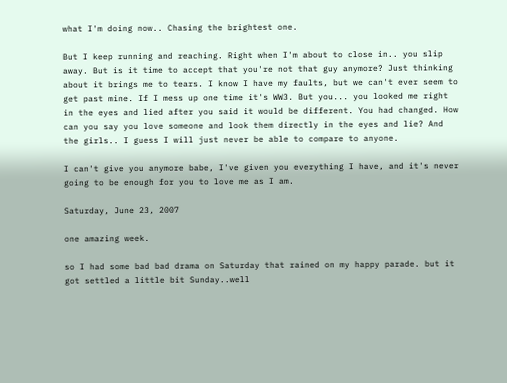what I'm doing now.. Chasing the brightest one.

But I keep running and reaching. Right when I'm about to close in.. you slip away. But is it time to accept that you're not that guy anymore? Just thinking about it brings me to tears. I know I have my faults, but we can't ever seem to get past mine. If I mess up one time it's WW3. But you... you looked me right in the eyes and lied after you said it would be different. You had changed. How can you say you love someone and look them directly in the eyes and lie? And the girls.. I guess I will just never be able to compare to anyone.

I can't give you anymore babe, I've given you everything I have, and it's never going to be enough for you to love me as I am.

Saturday, June 23, 2007

one amazing week.

so I had some bad bad drama on Saturday that rained on my happy parade. but it got settled a little bit Sunday..well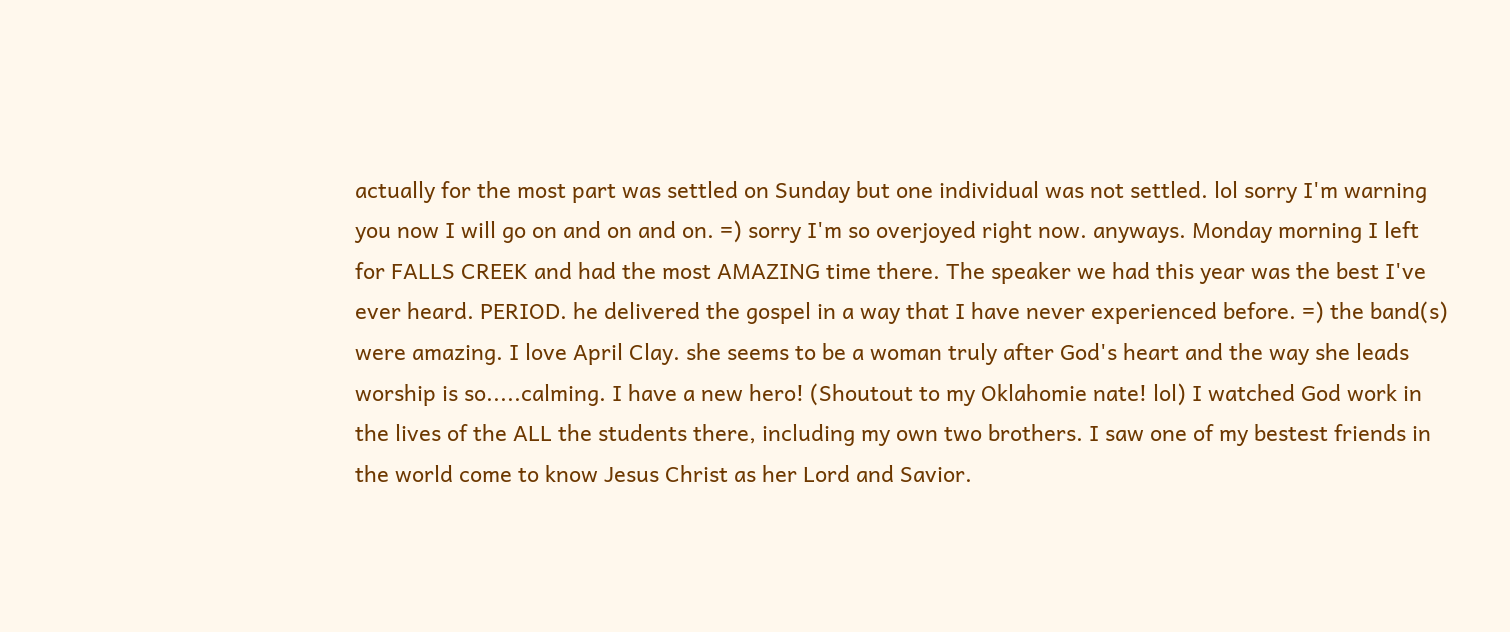actually for the most part was settled on Sunday but one individual was not settled. lol sorry I'm warning you now I will go on and on and on. =) sorry I'm so overjoyed right now. anyways. Monday morning I left for FALLS CREEK and had the most AMAZING time there. The speaker we had this year was the best I've ever heard. PERIOD. he delivered the gospel in a way that I have never experienced before. =) the band(s) were amazing. I love April Clay. she seems to be a woman truly after God's heart and the way she leads worship is so.....calming. I have a new hero! (Shoutout to my Oklahomie nate! lol) I watched God work in the lives of the ALL the students there, including my own two brothers. I saw one of my bestest friends in the world come to know Jesus Christ as her Lord and Savior.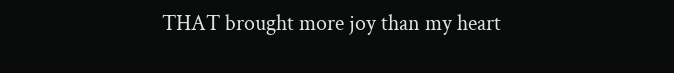THAT brought more joy than my heart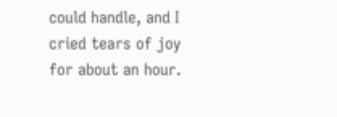could handle, and I cried tears of joy for about an hour.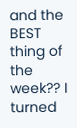and the BEST thing of the week?? I turned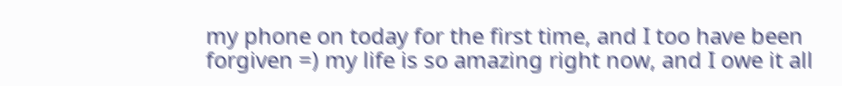my phone on today for the first time, and I too have been forgiven =) my life is so amazing right now, and I owe it all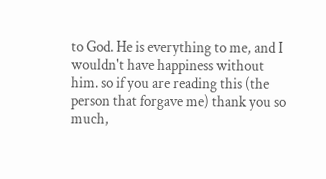to God. He is everything to me, and I wouldn't have happiness without him. so if you are reading this (the person that forgave me) thank you so much,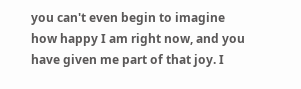you can't even begin to imagine how happy I am right now, and you have given me part of that joy. I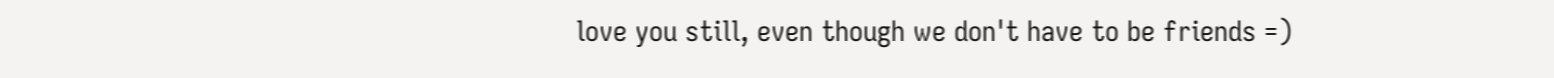love you still, even though we don't have to be friends =)